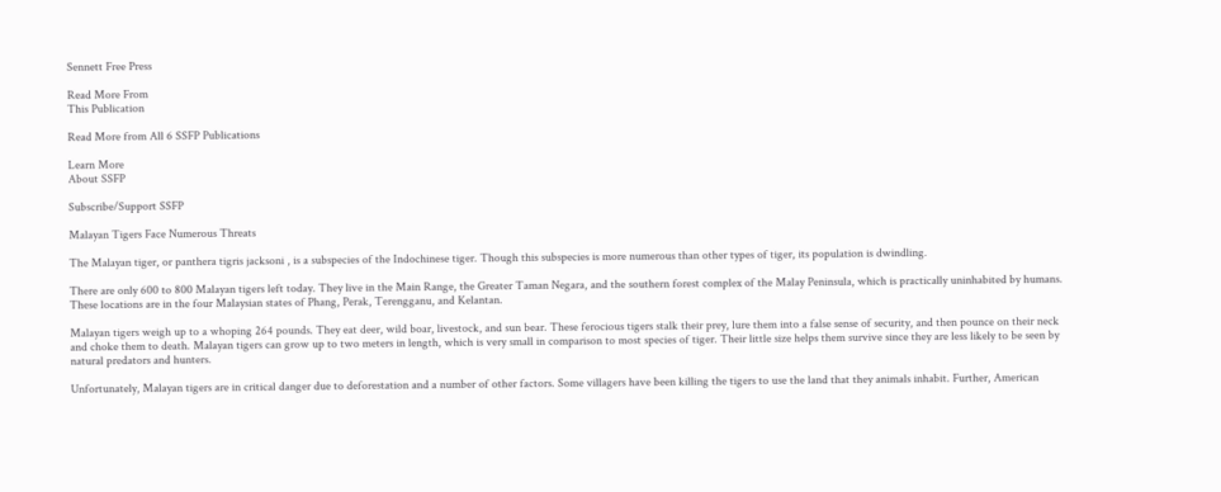Sennett Free Press

Read More From
This Publication

Read More from All 6 SSFP Publications

Learn More
About SSFP

Subscribe/Support SSFP

Malayan Tigers Face Numerous Threats

The Malayan tiger, or panthera tigris jacksoni , is a subspecies of the Indochinese tiger. Though this subspecies is more numerous than other types of tiger, its population is dwindling.

There are only 600 to 800 Malayan tigers left today. They live in the Main Range, the Greater Taman Negara, and the southern forest complex of the Malay Peninsula, which is practically uninhabited by humans. These locations are in the four Malaysian states of Phang, Perak, Terengganu, and Kelantan.

Malayan tigers weigh up to a whoping 264 pounds. They eat deer, wild boar, livestock, and sun bear. These ferocious tigers stalk their prey, lure them into a false sense of security, and then pounce on their neck and choke them to death. Malayan tigers can grow up to two meters in length, which is very small in comparison to most species of tiger. Their little size helps them survive since they are less likely to be seen by natural predators and hunters.

Unfortunately, Malayan tigers are in critical danger due to deforestation and a number of other factors. Some villagers have been killing the tigers to use the land that they animals inhabit. Further, American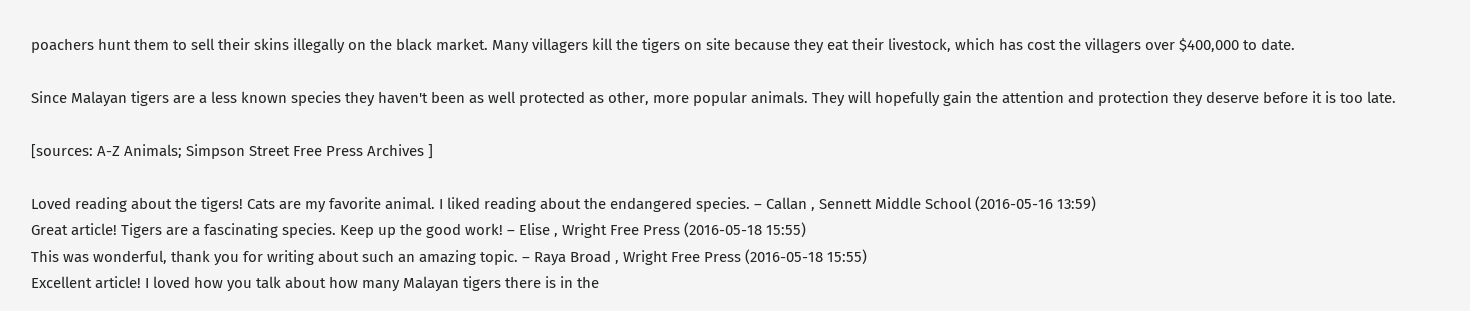poachers hunt them to sell their skins illegally on the black market. Many villagers kill the tigers on site because they eat their livestock, which has cost the villagers over $400,000 to date.

Since Malayan tigers are a less known species they haven't been as well protected as other, more popular animals. They will hopefully gain the attention and protection they deserve before it is too late.

[sources: A-Z Animals; Simpson Street Free Press Archives ]

Loved reading about the tigers! Cats are my favorite animal. I liked reading about the endangered species. – Callan , Sennett Middle School (2016-05-16 13:59)
Great article! Tigers are a fascinating species. Keep up the good work! – Elise , Wright Free Press (2016-05-18 15:55)
This was wonderful, thank you for writing about such an amazing topic. – Raya Broad , Wright Free Press (2016-05-18 15:55)
Excellent article! I loved how you talk about how many Malayan tigers there is in the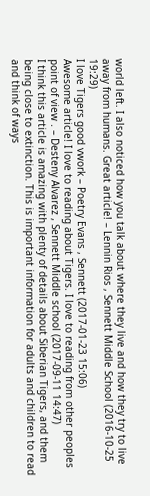world left. I also noticed how you talk about where they live and how they try to live away from humans. Great article! – Lennin Rios , Sennett Middle School (2016-10-25 19:29)
I love Tigers good vwork – Poetry Evans , Sennett (2017-01-23 15:06)
Awesome article! I love to reading about Tigers. I love to reading from other peoples point of view . – Desteny Alvarez , Sennett Middle school (2017-09-11 14:47)
I think this article is amazing with plenty of details about Siberian Tigers, and them being close to extinction. This is important information for adults and children to read and think of ways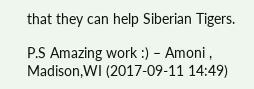that they can help Siberian Tigers.

P.S Amazing work :) – Amoni , Madison,WI (2017-09-11 14:49)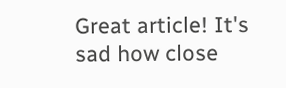Great article! It's sad how close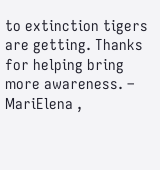to extinction tigers are getting. Thanks for helping bring more awareness. – MariElena ,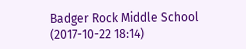Badger Rock Middle School (2017-10-22 18:14)